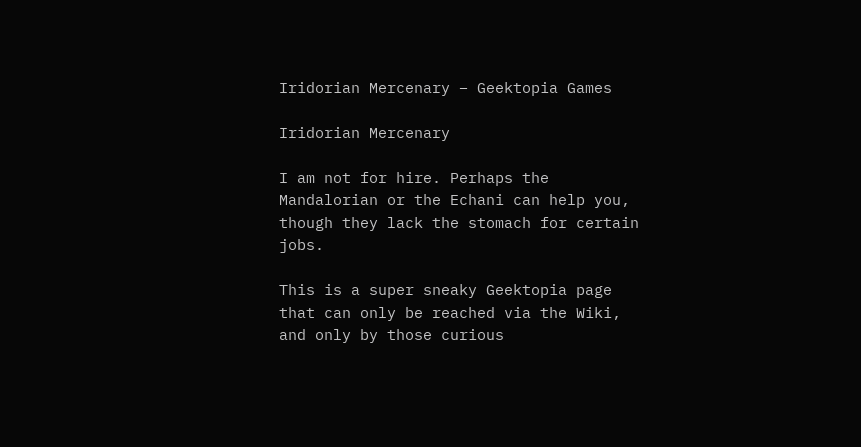Iridorian Mercenary – Geektopia Games

Iridorian Mercenary

I am not for hire. Perhaps the Mandalorian or the Echani can help you, though they lack the stomach for certain jobs.

This is a super sneaky Geektopia page that can only be reached via the Wiki, and only by those curious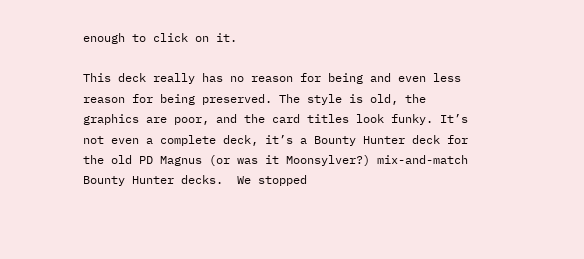enough to click on it.

This deck really has no reason for being and even less reason for being preserved. The style is old, the graphics are poor, and the card titles look funky. It’s not even a complete deck, it’s a Bounty Hunter deck for the old PD Magnus (or was it Moonsylver?) mix-and-match Bounty Hunter decks.  We stopped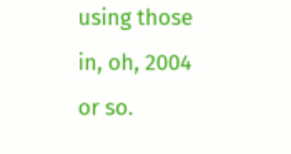using those in, oh, 2004 or so.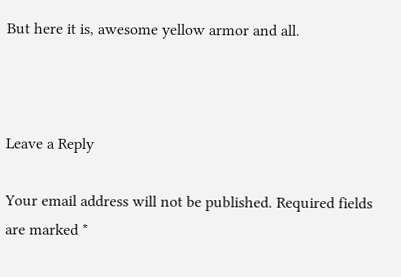But here it is, awesome yellow armor and all.



Leave a Reply

Your email address will not be published. Required fields are marked *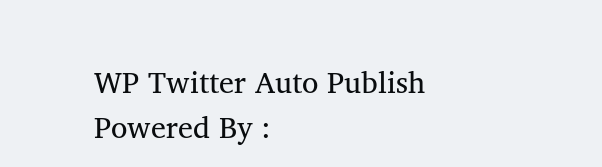WP Twitter Auto Publish Powered By :